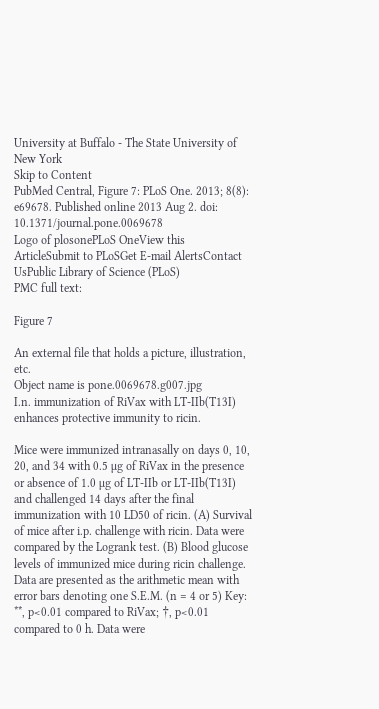University at Buffalo - The State University of New York
Skip to Content
PubMed Central, Figure 7: PLoS One. 2013; 8(8): e69678. Published online 2013 Aug 2. doi:  10.1371/journal.pone.0069678
Logo of plosonePLoS OneView this ArticleSubmit to PLoSGet E-mail AlertsContact UsPublic Library of Science (PLoS)
PMC full text:

Figure 7

An external file that holds a picture, illustration, etc.
Object name is pone.0069678.g007.jpg
I.n. immunization of RiVax with LT-IIb(T13I) enhances protective immunity to ricin.

Mice were immunized intranasally on days 0, 10, 20, and 34 with 0.5 µg of RiVax in the presence or absence of 1.0 µg of LT-IIb or LT-IIb(T13I) and challenged 14 days after the final immunization with 10 LD50 of ricin. (A) Survival of mice after i.p. challenge with ricin. Data were compared by the Logrank test. (B) Blood glucose levels of immunized mice during ricin challenge. Data are presented as the arithmetic mean with error bars denoting one S.E.M. (n = 4 or 5) Key: **, p<0.01 compared to RiVax; †, p<0.01 compared to 0 h. Data were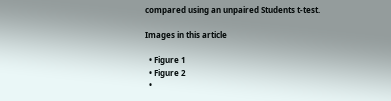compared using an unpaired Students t-test.

Images in this article

  • Figure 1
  • Figure 2
  •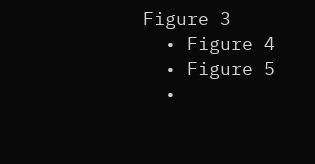Figure 3
  • Figure 4
  • Figure 5
  •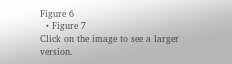Figure 6
  • Figure 7
Click on the image to see a larger version.